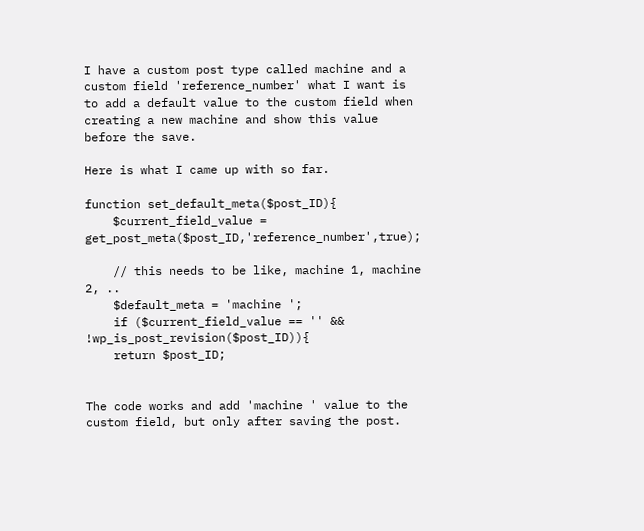I have a custom post type called machine and a custom field 'reference_number' what I want is to add a default value to the custom field when creating a new machine and show this value before the save.

Here is what I came up with so far.

function set_default_meta($post_ID){
    $current_field_value = get_post_meta($post_ID,'reference_number',true);

    // this needs to be like, machine 1, machine 2, ..
    $default_meta = 'machine ';
    if ($current_field_value == '' && !wp_is_post_revision($post_ID)){
    return $post_ID;


The code works and add 'machine ' value to the custom field, but only after saving the post.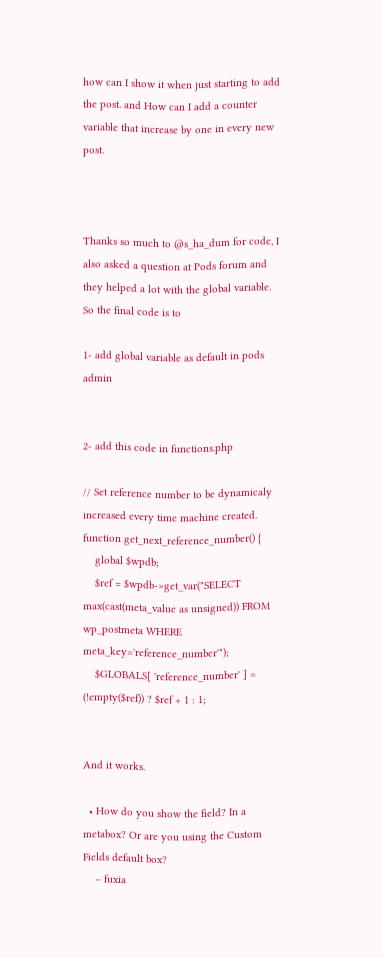how can I show it when just starting to add the post. and How can I add a counter variable that increase by one in every new post.



Thanks so much to @s_ha_dum for code, I also asked a question at Pods forum and they helped a lot with the global variable. So the final code is to

1- add global variable as default in pods admin


2- add this code in functions.php

// Set reference number to be dynamicaly increased every time machine created.
function get_next_reference_number() {
    global $wpdb;
    $ref = $wpdb->get_var("SELECT max(cast(meta_value as unsigned)) FROM wp_postmeta WHERE meta_key='reference_number'");
    $GLOBALS[ 'reference_number' ] = (!empty($ref)) ? $ref + 1 : 1;


And it works.

  • How do you show the field? In a metabox? Or are you using the Custom Fields default box?
    – fuxia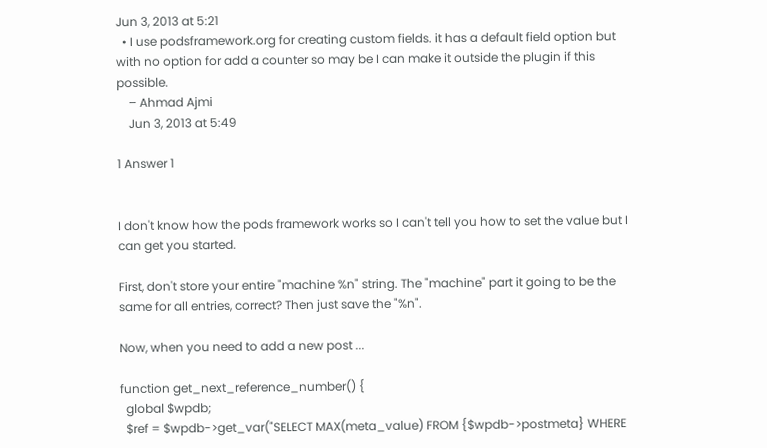Jun 3, 2013 at 5:21
  • I use podsframework.org for creating custom fields. it has a default field option but with no option for add a counter so may be I can make it outside the plugin if this possible.
    – Ahmad Ajmi
    Jun 3, 2013 at 5:49

1 Answer 1


I don't know how the pods framework works so I can't tell you how to set the value but I can get you started.

First, don't store your entire "machine %n" string. The "machine" part it going to be the same for all entries, correct? Then just save the "%n".

Now, when you need to add a new post ...

function get_next_reference_number() {
  global $wpdb;
  $ref = $wpdb->get_var("SELECT MAX(meta_value) FROM {$wpdb->postmeta} WHERE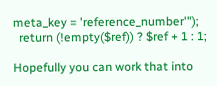meta_key = 'reference_number'");
  return (!empty($ref)) ? $ref + 1 : 1;

Hopefully you can work that into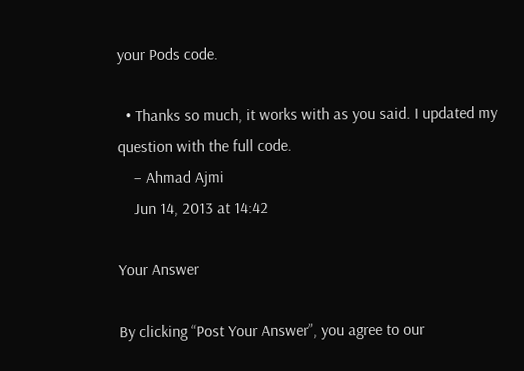your Pods code.

  • Thanks so much, it works with as you said. I updated my question with the full code.
    – Ahmad Ajmi
    Jun 14, 2013 at 14:42

Your Answer

By clicking “Post Your Answer”, you agree to our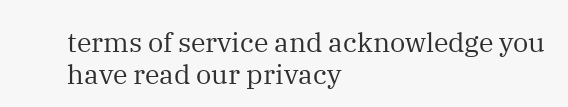terms of service and acknowledge you have read our privacy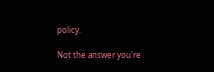policy.

Not the answer you're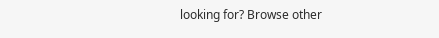looking for? Browse other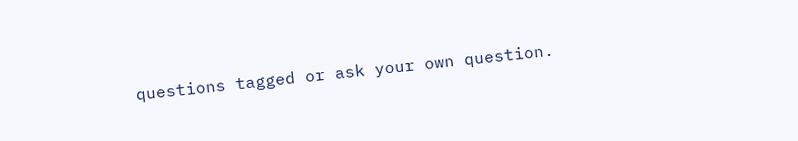questions tagged or ask your own question.